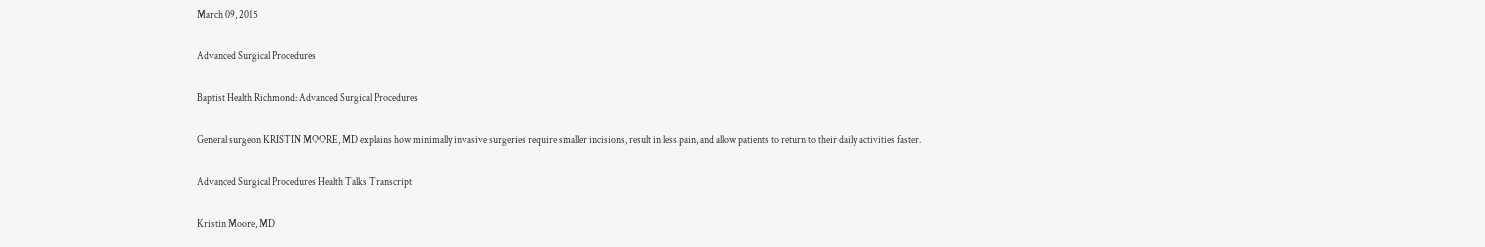March 09, 2015

Advanced Surgical Procedures

Baptist Health Richmond: Advanced Surgical Procedures

General surgeon KRISTIN MOORE, MD explains how minimally invasive surgeries require smaller incisions, result in less pain, and allow patients to return to their daily activities faster.

Advanced Surgical Procedures Health Talks Transcript

Kristin Moore, MD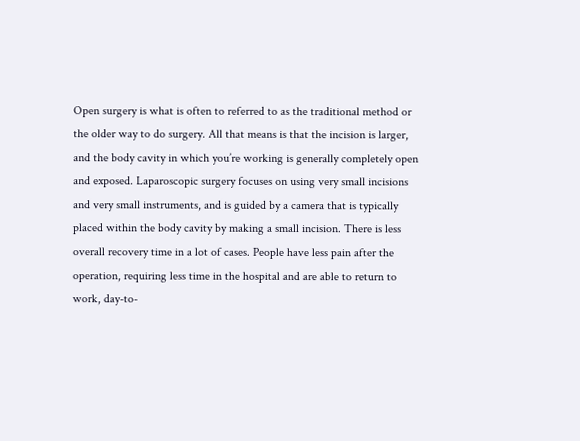Open surgery is what is often to referred to as the traditional method or the older way to do surgery. All that means is that the incision is larger, and the body cavity in which you’re working is generally completely open and exposed. Laparoscopic surgery focuses on using very small incisions and very small instruments, and is guided by a camera that is typically placed within the body cavity by making a small incision. There is less overall recovery time in a lot of cases. People have less pain after the operation, requiring less time in the hospital and are able to return to work, day-to-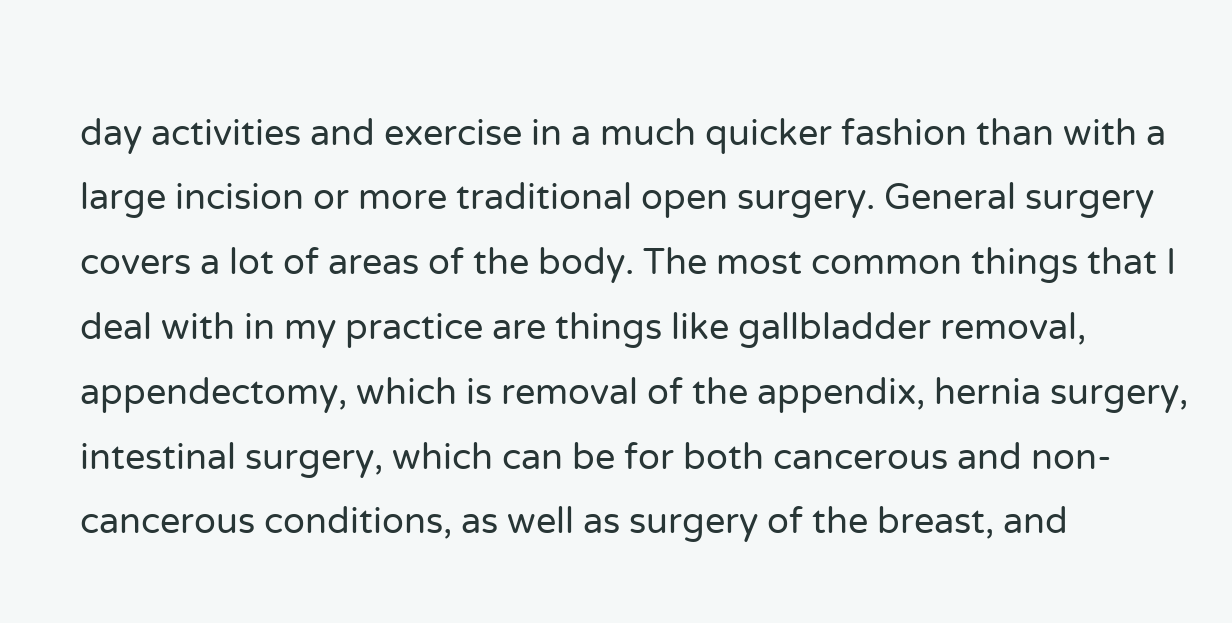day activities and exercise in a much quicker fashion than with a large incision or more traditional open surgery. General surgery covers a lot of areas of the body. The most common things that I deal with in my practice are things like gallbladder removal, appendectomy, which is removal of the appendix, hernia surgery, intestinal surgery, which can be for both cancerous and non-cancerous conditions, as well as surgery of the breast, and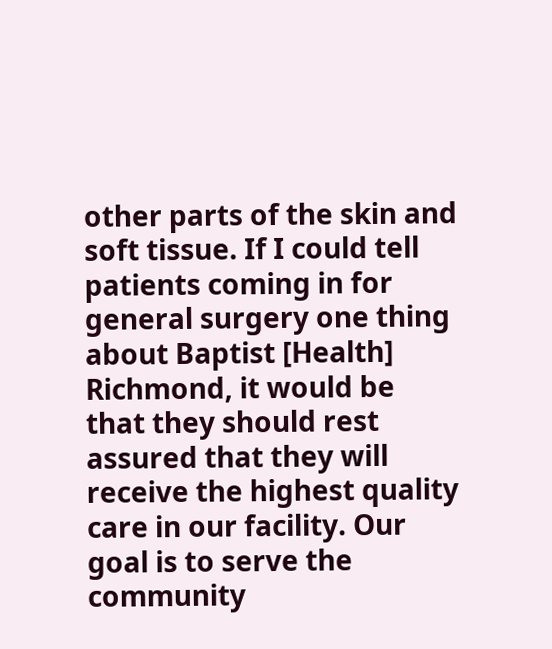other parts of the skin and soft tissue. If I could tell patients coming in for general surgery one thing about Baptist [Health] Richmond, it would be that they should rest assured that they will receive the highest quality care in our facility. Our goal is to serve the community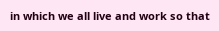in which we all live and work so that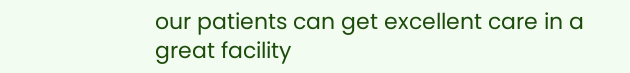our patients can get excellent care in a great facility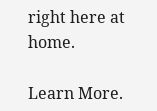right here at home.

Learn More.